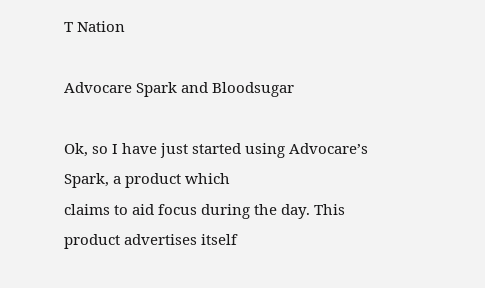T Nation

Advocare Spark and Bloodsugar

Ok, so I have just started using Advocare’s Spark, a product which
claims to aid focus during the day. This product advertises itself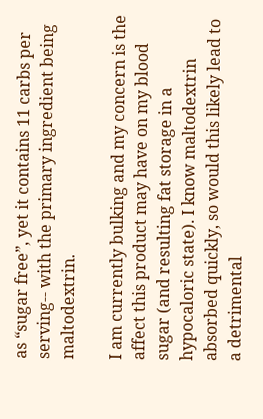as “sugar free”, yet it contains 11 carbs per serving-- with the primary ingredient being maltodextrin.

I am currently bulking and my concern is the affect this product may have on my blood sugar (and resulting fat storage in a hypocaloric state). I know maltodextrin absorbed quickly, so would this likely lead to a detrimental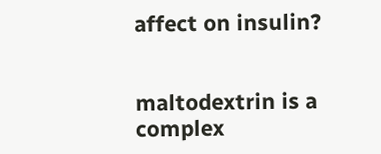affect on insulin?


maltodextrin is a complex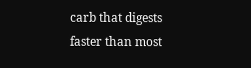carb that digests faster than most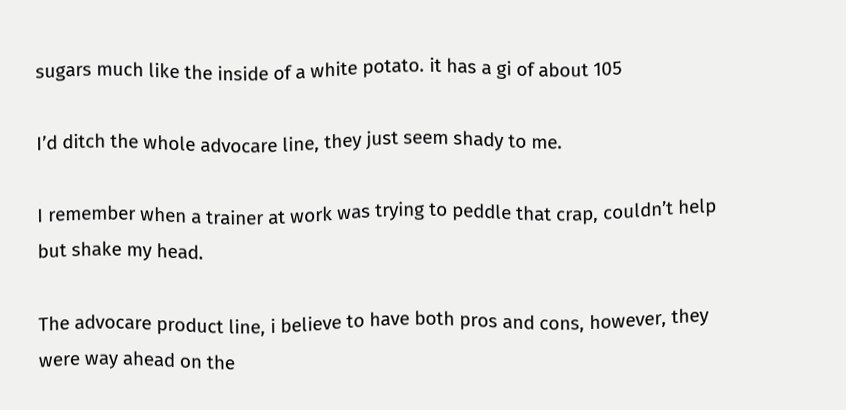sugars much like the inside of a white potato. it has a gi of about 105

I’d ditch the whole advocare line, they just seem shady to me.

I remember when a trainer at work was trying to peddle that crap, couldn’t help but shake my head.

The advocare product line, i believe to have both pros and cons, however, they were way ahead on the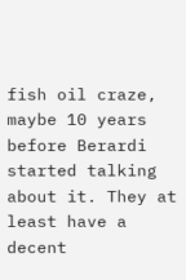fish oil craze, maybe 10 years before Berardi started talking about it. They at least have a decent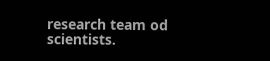research team od scientists.